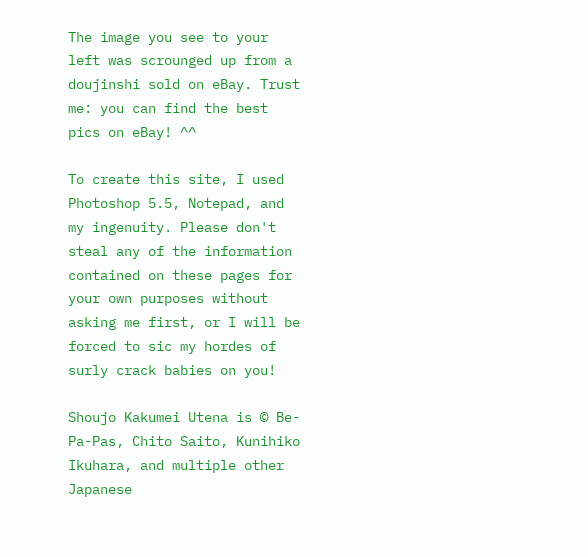The image you see to your left was scrounged up from a doujinshi sold on eBay. Trust me: you can find the best pics on eBay! ^^

To create this site, I used Photoshop 5.5, Notepad, and my ingenuity. Please don't steal any of the information contained on these pages for your own purposes without asking me first, or I will be forced to sic my hordes of surly crack babies on you!

Shoujo Kakumei Utena is © Be-Pa-Pas, Chito Saito, Kunihiko Ikuhara, and multiple other Japanese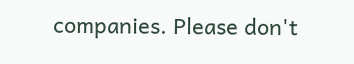companies. Please don't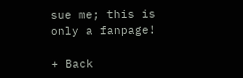sue me; this is only a fanpage!

+ Back